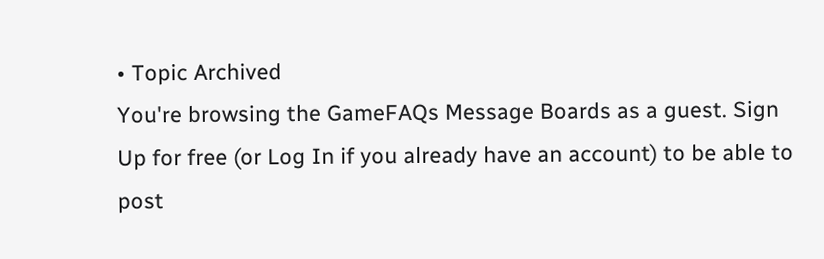• Topic Archived
You're browsing the GameFAQs Message Boards as a guest. Sign Up for free (or Log In if you already have an account) to be able to post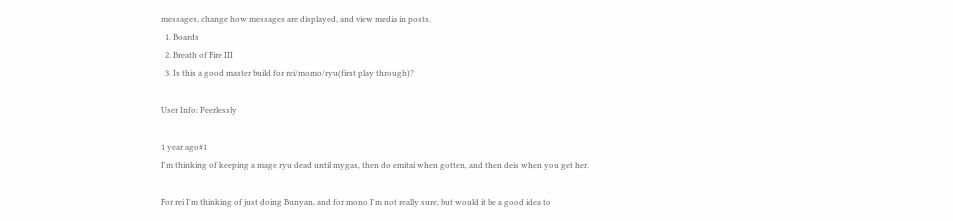messages, change how messages are displayed, and view media in posts.
  1. Boards
  2. Breath of Fire III
  3. Is this a good master build for rei/momo/ryu(first play through)?

User Info: Peerlessly

1 year ago#1
I'm thinking of keeping a mage ryu dead until mygas, then do emitai when gotten, and then deis when you get her.

For rei I'm thinking of just doing Bunyan, and for mono I'm not really sure, but would it be a good idea to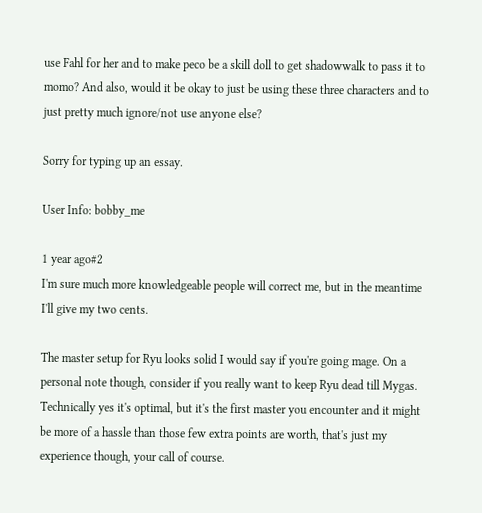use Fahl for her and to make peco be a skill doll to get shadowwalk to pass it to momo? And also, would it be okay to just be using these three characters and to just pretty much ignore/not use anyone else?

Sorry for typing up an essay.

User Info: bobby_me

1 year ago#2
I'm sure much more knowledgeable people will correct me, but in the meantime I'll give my two cents.

The master setup for Ryu looks solid I would say if you're going mage. On a personal note though, consider if you really want to keep Ryu dead till Mygas. Technically yes it's optimal, but it's the first master you encounter and it might be more of a hassle than those few extra points are worth, that's just my experience though, your call of course.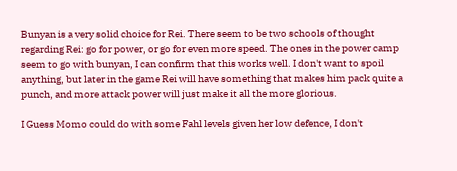Bunyan is a very solid choice for Rei. There seem to be two schools of thought regarding Rei: go for power, or go for even more speed. The ones in the power camp seem to go with bunyan, I can confirm that this works well. I don't want to spoil anything, but later in the game Rei will have something that makes him pack quite a punch, and more attack power will just make it all the more glorious.

I Guess Momo could do with some Fahl levels given her low defence, I don't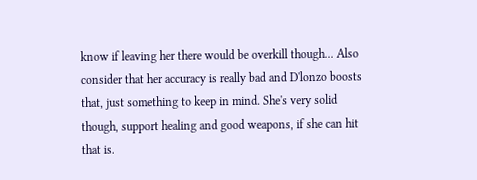know if leaving her there would be overkill though... Also consider that her accuracy is really bad and D'lonzo boosts that, just something to keep in mind. She's very solid though, support healing and good weapons, if she can hit that is.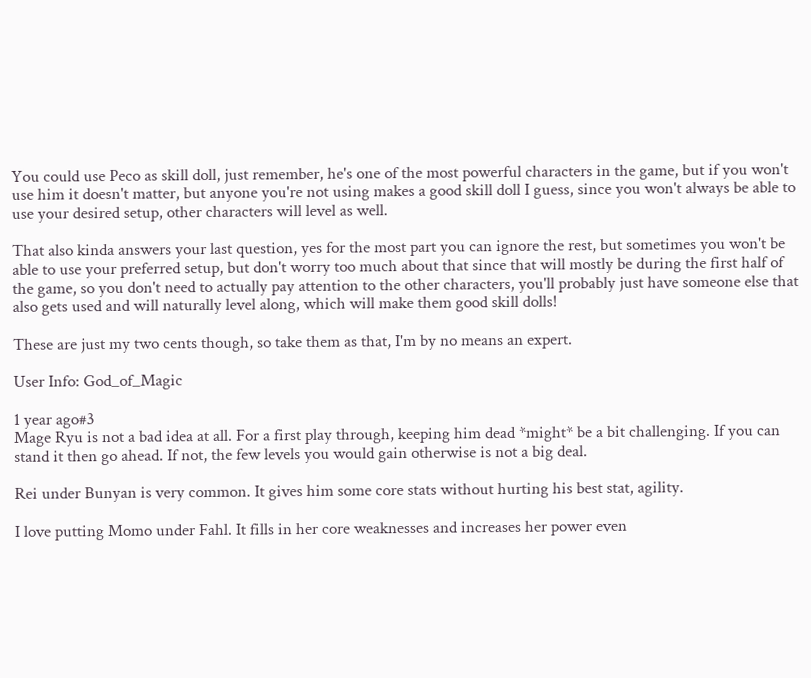You could use Peco as skill doll, just remember, he's one of the most powerful characters in the game, but if you won't use him it doesn't matter, but anyone you're not using makes a good skill doll I guess, since you won't always be able to use your desired setup, other characters will level as well.

That also kinda answers your last question, yes for the most part you can ignore the rest, but sometimes you won't be able to use your preferred setup, but don't worry too much about that since that will mostly be during the first half of the game, so you don't need to actually pay attention to the other characters, you'll probably just have someone else that also gets used and will naturally level along, which will make them good skill dolls!

These are just my two cents though, so take them as that, I'm by no means an expert.

User Info: God_of_Magic

1 year ago#3
Mage Ryu is not a bad idea at all. For a first play through, keeping him dead *might* be a bit challenging. If you can stand it then go ahead. If not, the few levels you would gain otherwise is not a big deal.

Rei under Bunyan is very common. It gives him some core stats without hurting his best stat, agility.

I love putting Momo under Fahl. It fills in her core weaknesses and increases her power even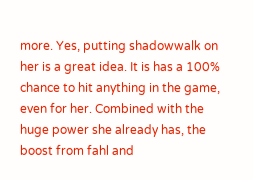more. Yes, putting shadowwalk on her is a great idea. It is has a 100% chance to hit anything in the game, even for her. Combined with the huge power she already has, the boost from fahl and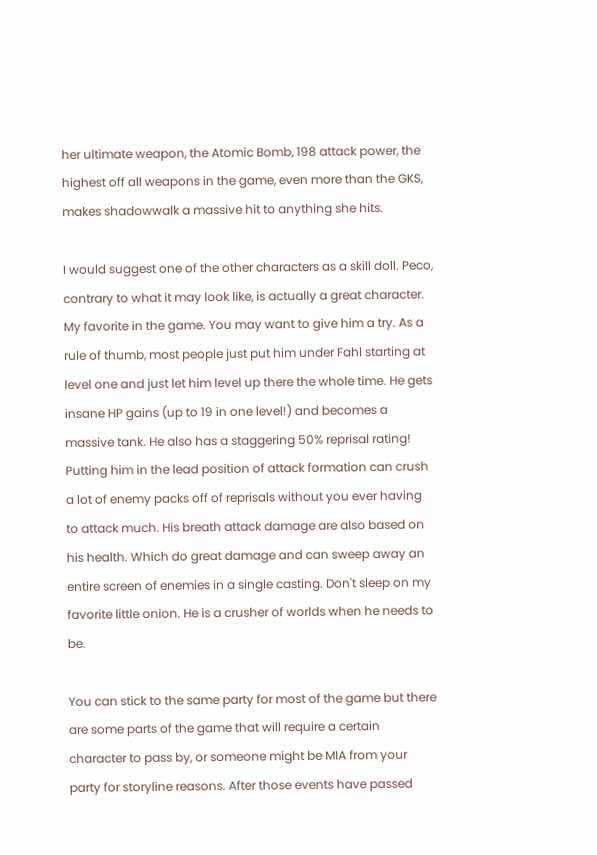her ultimate weapon, the Atomic Bomb, 198 attack power, the highest off all weapons in the game, even more than the GKS, makes shadowwalk a massive hit to anything she hits.

I would suggest one of the other characters as a skill doll. Peco, contrary to what it may look like, is actually a great character. My favorite in the game. You may want to give him a try. As a rule of thumb, most people just put him under Fahl starting at level one and just let him level up there the whole time. He gets insane HP gains (up to 19 in one level!) and becomes a massive tank. He also has a staggering 50% reprisal rating! Putting him in the lead position of attack formation can crush a lot of enemy packs off of reprisals without you ever having to attack much. His breath attack damage are also based on his health. Which do great damage and can sweep away an entire screen of enemies in a single casting. Don't sleep on my favorite little onion. He is a crusher of worlds when he needs to be.

You can stick to the same party for most of the game but there are some parts of the game that will require a certain character to pass by, or someone might be MIA from your party for storyline reasons. After those events have passed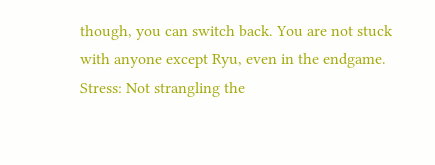though, you can switch back. You are not stuck with anyone except Ryu, even in the endgame.
Stress: Not strangling the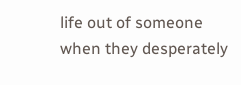life out of someone when they desperately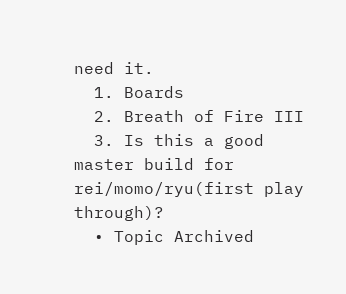need it.
  1. Boards
  2. Breath of Fire III
  3. Is this a good master build for rei/momo/ryu(first play through)?
  • Topic Archived